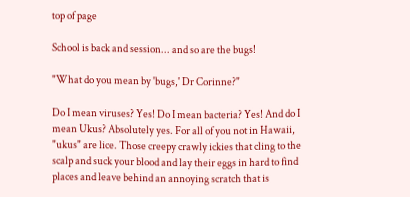top of page

School is back and session... and so are the bugs!

"What do you mean by 'bugs,' Dr Corinne?"

Do I mean viruses? Yes! Do I mean bacteria? Yes! And do I mean Ukus? Absolutely yes. For all of you not in Hawaii, "ukus" are lice. Those creepy crawly ickies that cling to the scalp and suck your blood and lay their eggs in hard to find places and leave behind an annoying scratch that is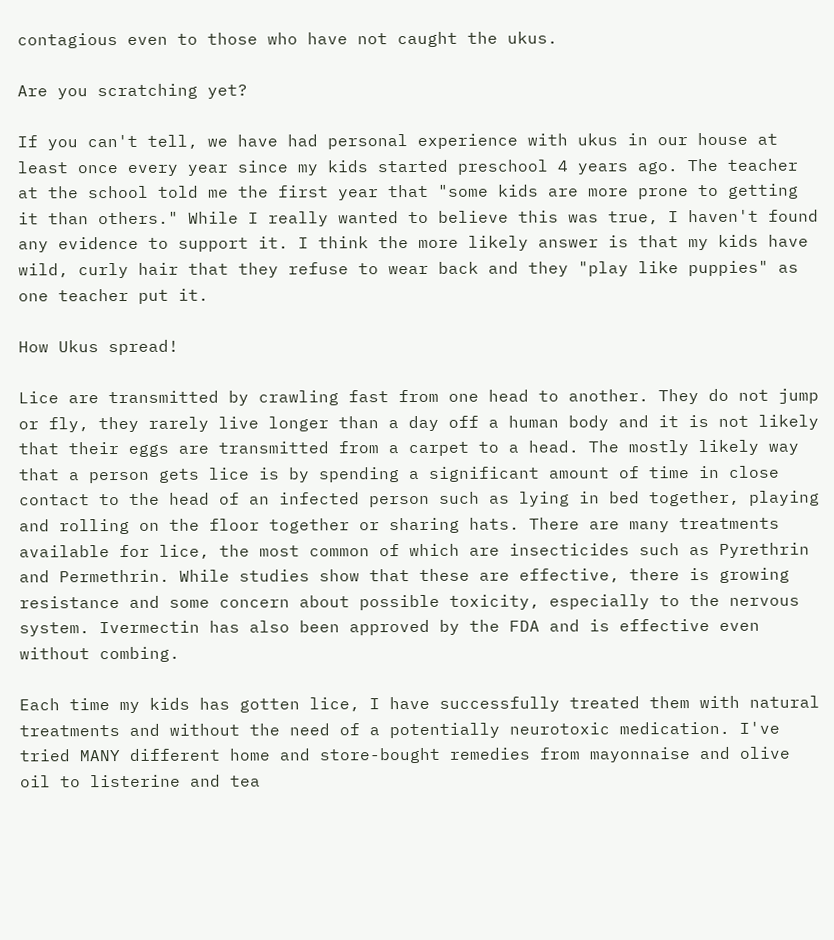contagious even to those who have not caught the ukus.

Are you scratching yet?

If you can't tell, we have had personal experience with ukus in our house at least once every year since my kids started preschool 4 years ago. The teacher at the school told me the first year that "some kids are more prone to getting it than others." While I really wanted to believe this was true, I haven't found any evidence to support it. I think the more likely answer is that my kids have wild, curly hair that they refuse to wear back and they "play like puppies" as one teacher put it.

How Ukus spread!

Lice are transmitted by crawling fast from one head to another. They do not jump or fly, they rarely live longer than a day off a human body and it is not likely that their eggs are transmitted from a carpet to a head. The mostly likely way that a person gets lice is by spending a significant amount of time in close contact to the head of an infected person such as lying in bed together, playing and rolling on the floor together or sharing hats. There are many treatments available for lice, the most common of which are insecticides such as Pyrethrin and Permethrin. While studies show that these are effective, there is growing resistance and some concern about possible toxicity, especially to the nervous system. Ivermectin has also been approved by the FDA and is effective even without combing.

Each time my kids has gotten lice, I have successfully treated them with natural treatments and without the need of a potentially neurotoxic medication. I've tried MANY different home and store-bought remedies from mayonnaise and olive oil to listerine and tea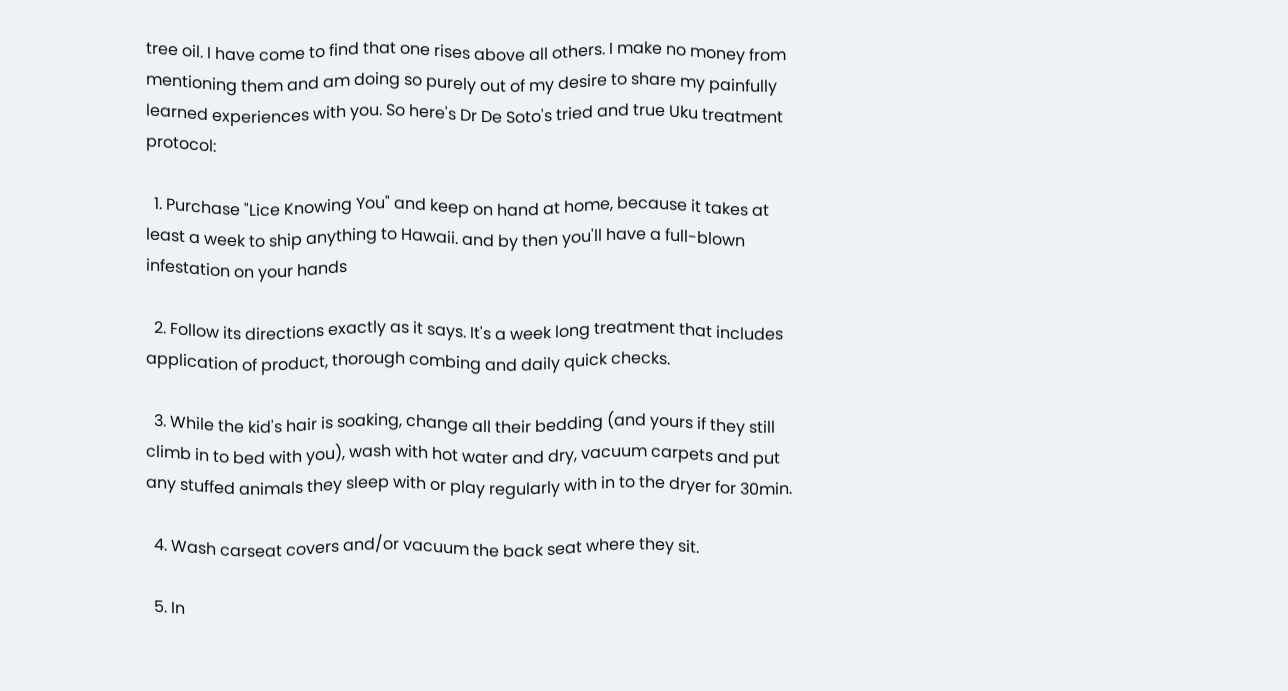tree oil. I have come to find that one rises above all others. I make no money from mentioning them and am doing so purely out of my desire to share my painfully learned experiences with you. So here's Dr De Soto's tried and true Uku treatment protocol:

  1. Purchase "Lice Knowing You" and keep on hand at home, because it takes at least a week to ship anything to Hawaii. and by then you'll have a full-blown infestation on your hands

  2. Follow its directions exactly as it says. It's a week long treatment that includes application of product, thorough combing and daily quick checks.

  3. While the kid's hair is soaking, change all their bedding (and yours if they still climb in to bed with you), wash with hot water and dry, vacuum carpets and put any stuffed animals they sleep with or play regularly with in to the dryer for 30min.

  4. Wash carseat covers and/or vacuum the back seat where they sit.

  5. In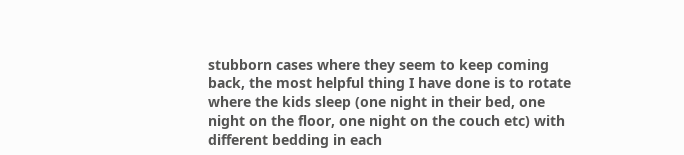stubborn cases where they seem to keep coming back, the most helpful thing I have done is to rotate where the kids sleep (one night in their bed, one night on the floor, one night on the couch etc) with different bedding in each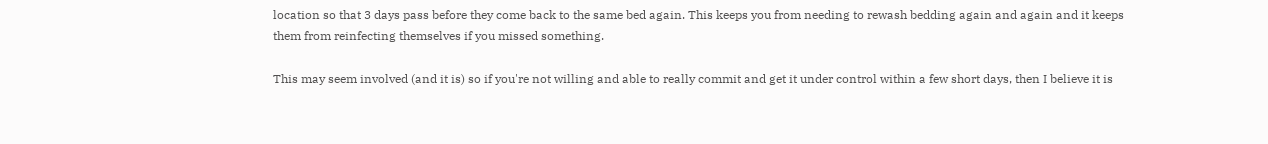location so that 3 days pass before they come back to the same bed again. This keeps you from needing to rewash bedding again and again and it keeps them from reinfecting themselves if you missed something.

This may seem involved (and it is) so if you're not willing and able to really commit and get it under control within a few short days, then I believe it is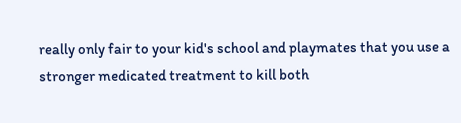really only fair to your kid's school and playmates that you use a stronger medicated treatment to kill both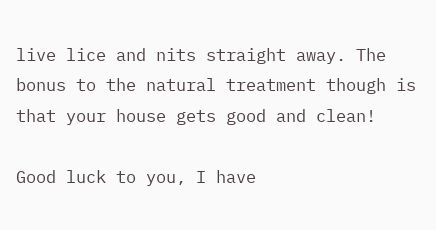live lice and nits straight away. The bonus to the natural treatment though is that your house gets good and clean!

Good luck to you, I have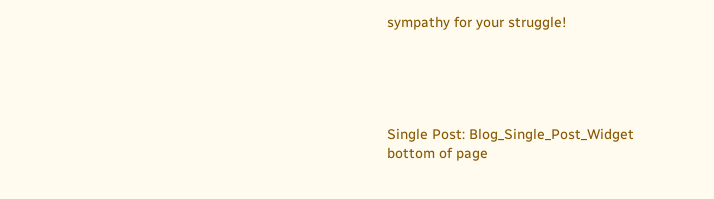sympathy for your struggle!





Single Post: Blog_Single_Post_Widget
bottom of page